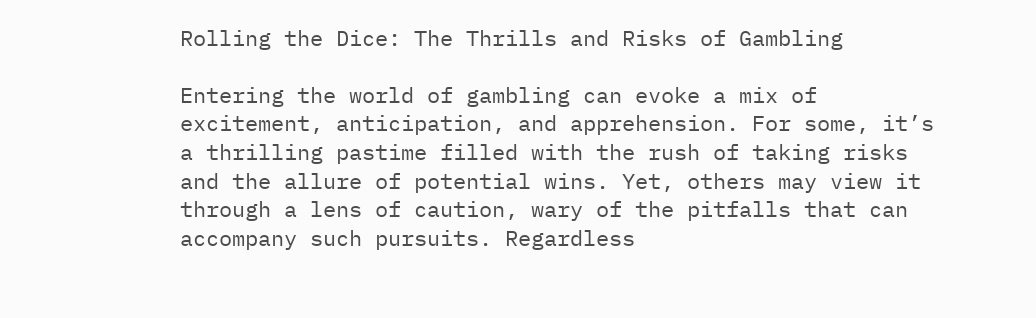Rolling the Dice: The Thrills and Risks of Gambling

Entering the world of gambling can evoke a mix of excitement, anticipation, and apprehension. For some, it’s a thrilling pastime filled with the rush of taking risks and the allure of potential wins. Yet, others may view it through a lens of caution, wary of the pitfalls that can accompany such pursuits. Regardless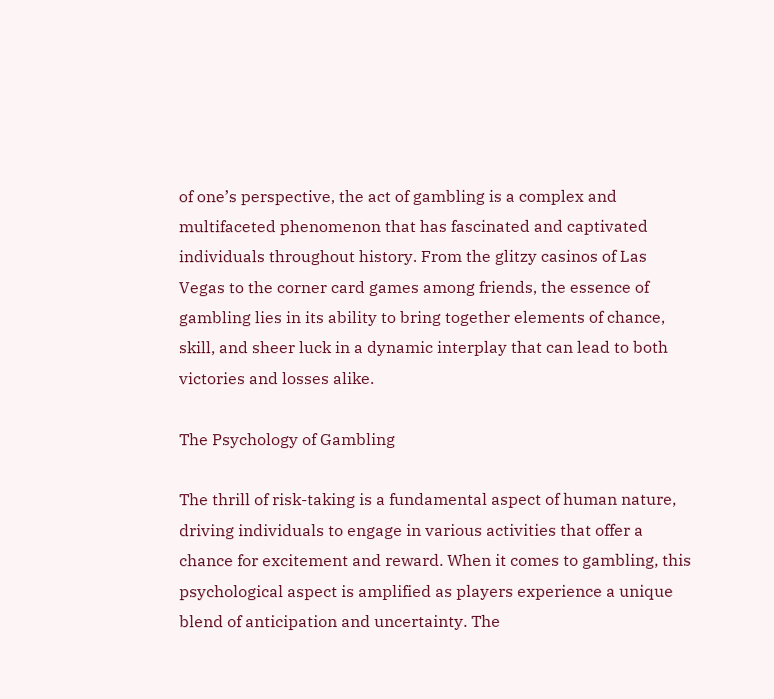of one’s perspective, the act of gambling is a complex and multifaceted phenomenon that has fascinated and captivated individuals throughout history. From the glitzy casinos of Las Vegas to the corner card games among friends, the essence of gambling lies in its ability to bring together elements of chance, skill, and sheer luck in a dynamic interplay that can lead to both victories and losses alike.

The Psychology of Gambling

The thrill of risk-taking is a fundamental aspect of human nature, driving individuals to engage in various activities that offer a chance for excitement and reward. When it comes to gambling, this psychological aspect is amplified as players experience a unique blend of anticipation and uncertainty. The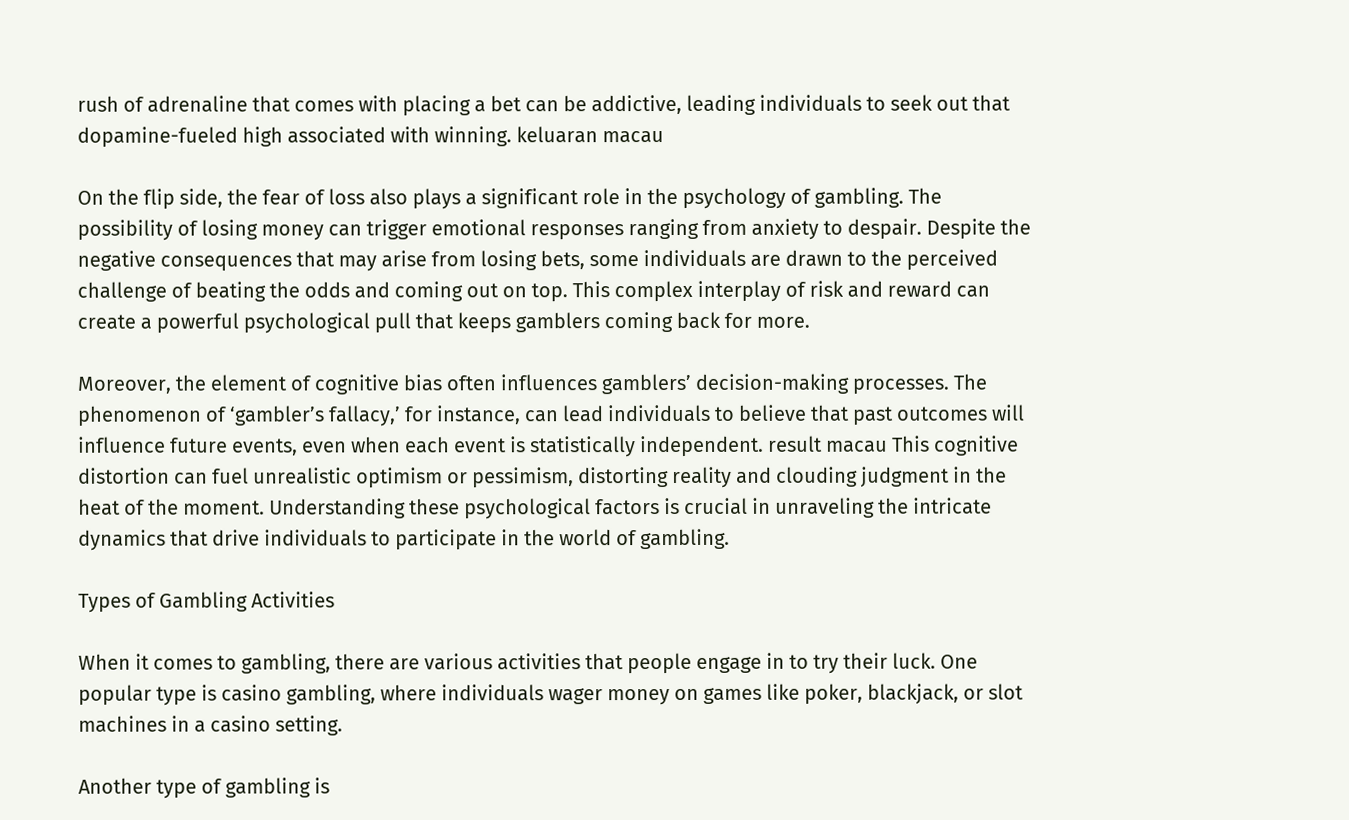rush of adrenaline that comes with placing a bet can be addictive, leading individuals to seek out that dopamine-fueled high associated with winning. keluaran macau

On the flip side, the fear of loss also plays a significant role in the psychology of gambling. The possibility of losing money can trigger emotional responses ranging from anxiety to despair. Despite the negative consequences that may arise from losing bets, some individuals are drawn to the perceived challenge of beating the odds and coming out on top. This complex interplay of risk and reward can create a powerful psychological pull that keeps gamblers coming back for more.

Moreover, the element of cognitive bias often influences gamblers’ decision-making processes. The phenomenon of ‘gambler’s fallacy,’ for instance, can lead individuals to believe that past outcomes will influence future events, even when each event is statistically independent. result macau This cognitive distortion can fuel unrealistic optimism or pessimism, distorting reality and clouding judgment in the heat of the moment. Understanding these psychological factors is crucial in unraveling the intricate dynamics that drive individuals to participate in the world of gambling.

Types of Gambling Activities

When it comes to gambling, there are various activities that people engage in to try their luck. One popular type is casino gambling, where individuals wager money on games like poker, blackjack, or slot machines in a casino setting.

Another type of gambling is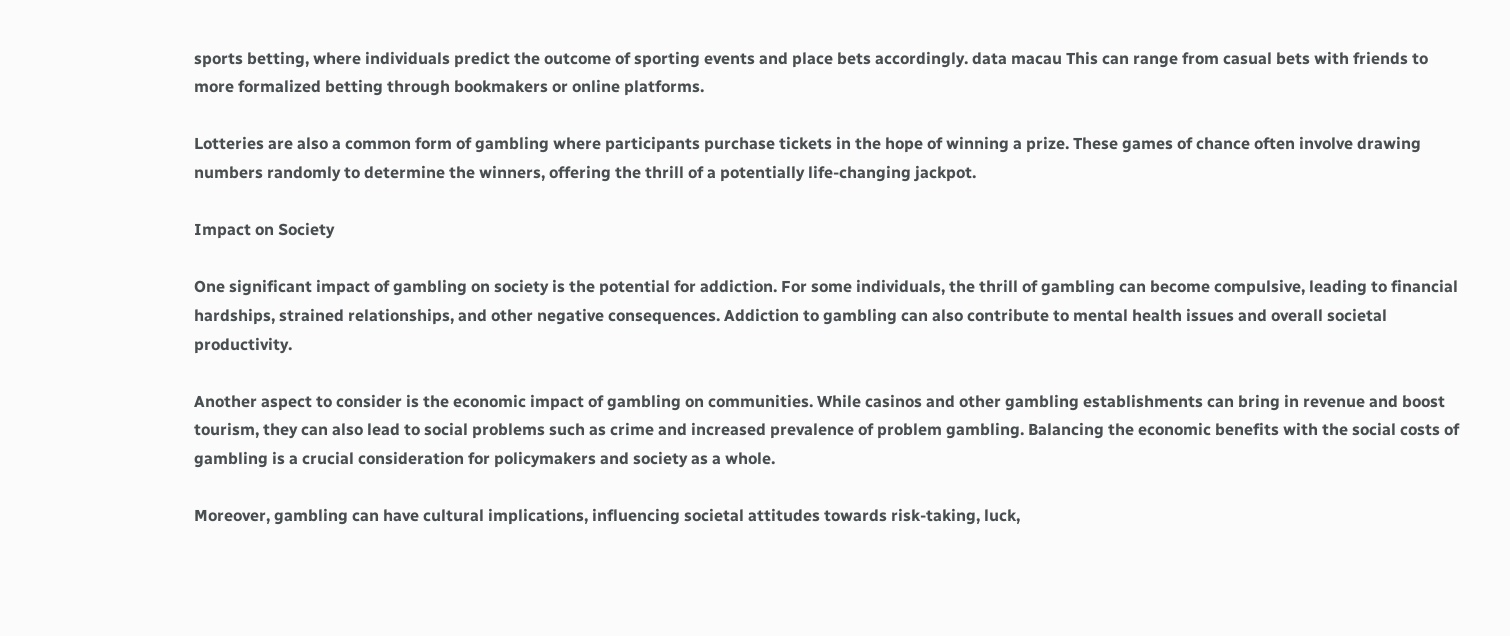sports betting, where individuals predict the outcome of sporting events and place bets accordingly. data macau This can range from casual bets with friends to more formalized betting through bookmakers or online platforms.

Lotteries are also a common form of gambling where participants purchase tickets in the hope of winning a prize. These games of chance often involve drawing numbers randomly to determine the winners, offering the thrill of a potentially life-changing jackpot.

Impact on Society

One significant impact of gambling on society is the potential for addiction. For some individuals, the thrill of gambling can become compulsive, leading to financial hardships, strained relationships, and other negative consequences. Addiction to gambling can also contribute to mental health issues and overall societal productivity.

Another aspect to consider is the economic impact of gambling on communities. While casinos and other gambling establishments can bring in revenue and boost tourism, they can also lead to social problems such as crime and increased prevalence of problem gambling. Balancing the economic benefits with the social costs of gambling is a crucial consideration for policymakers and society as a whole.

Moreover, gambling can have cultural implications, influencing societal attitudes towards risk-taking, luck,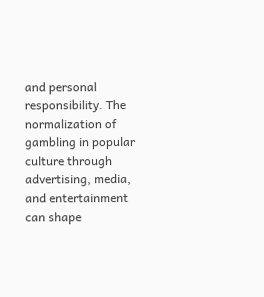and personal responsibility. The normalization of gambling in popular culture through advertising, media, and entertainment can shape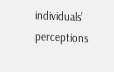individuals’ perceptions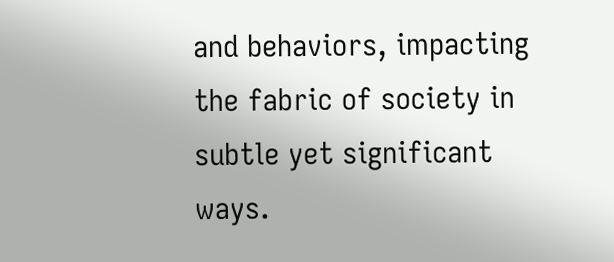and behaviors, impacting the fabric of society in subtle yet significant ways.